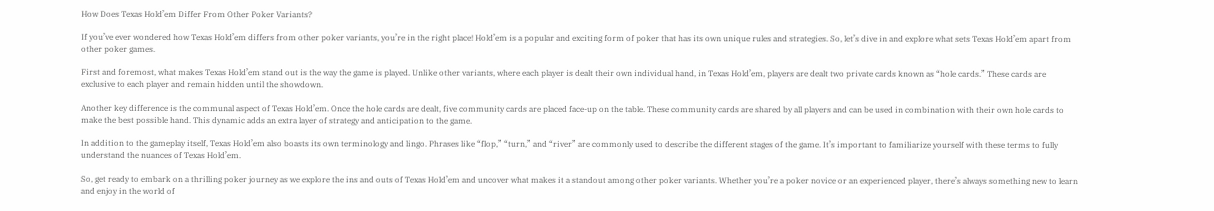How Does Texas Hold’em Differ From Other Poker Variants?

If you’ve ever wondered how Texas Hold’em differs from other poker variants, you’re in the right place! Hold’em is a popular and exciting form of poker that has its own unique rules and strategies. So, let’s dive in and explore what sets Texas Hold’em apart from other poker games.

First and foremost, what makes Texas Hold’em stand out is the way the game is played. Unlike other variants, where each player is dealt their own individual hand, in Texas Hold’em, players are dealt two private cards known as “hole cards.” These cards are exclusive to each player and remain hidden until the showdown.

Another key difference is the communal aspect of Texas Hold’em. Once the hole cards are dealt, five community cards are placed face-up on the table. These community cards are shared by all players and can be used in combination with their own hole cards to make the best possible hand. This dynamic adds an extra layer of strategy and anticipation to the game.

In addition to the gameplay itself, Texas Hold’em also boasts its own terminology and lingo. Phrases like “flop,” “turn,” and “river” are commonly used to describe the different stages of the game. It’s important to familiarize yourself with these terms to fully understand the nuances of Texas Hold’em.

So, get ready to embark on a thrilling poker journey as we explore the ins and outs of Texas Hold’em and uncover what makes it a standout among other poker variants. Whether you’re a poker novice or an experienced player, there’s always something new to learn and enjoy in the world of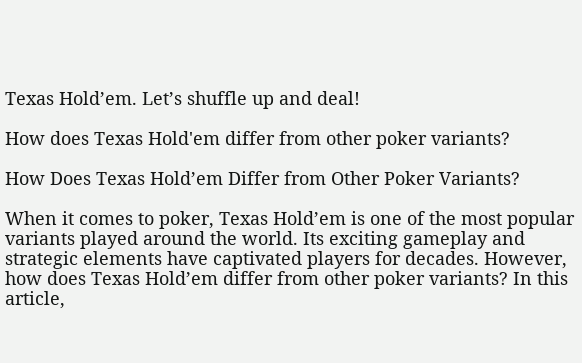Texas Hold’em. Let’s shuffle up and deal!

How does Texas Hold'em differ from other poker variants?

How Does Texas Hold’em Differ from Other Poker Variants?

When it comes to poker, Texas Hold’em is one of the most popular variants played around the world. Its exciting gameplay and strategic elements have captivated players for decades. However, how does Texas Hold’em differ from other poker variants? In this article,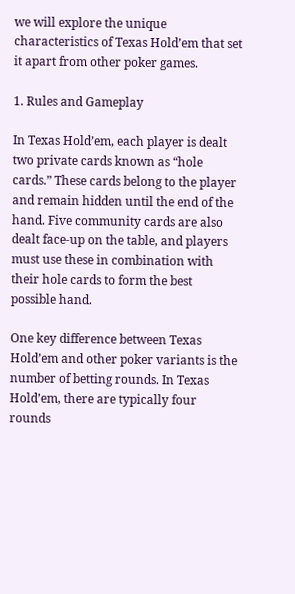we will explore the unique characteristics of Texas Hold’em that set it apart from other poker games.

1. Rules and Gameplay

In Texas Hold’em, each player is dealt two private cards known as “hole cards.” These cards belong to the player and remain hidden until the end of the hand. Five community cards are also dealt face-up on the table, and players must use these in combination with their hole cards to form the best possible hand.

One key difference between Texas Hold’em and other poker variants is the number of betting rounds. In Texas Hold’em, there are typically four rounds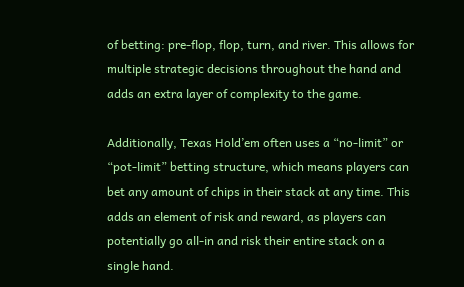of betting: pre-flop, flop, turn, and river. This allows for multiple strategic decisions throughout the hand and adds an extra layer of complexity to the game.

Additionally, Texas Hold’em often uses a “no-limit” or “pot-limit” betting structure, which means players can bet any amount of chips in their stack at any time. This adds an element of risk and reward, as players can potentially go all-in and risk their entire stack on a single hand.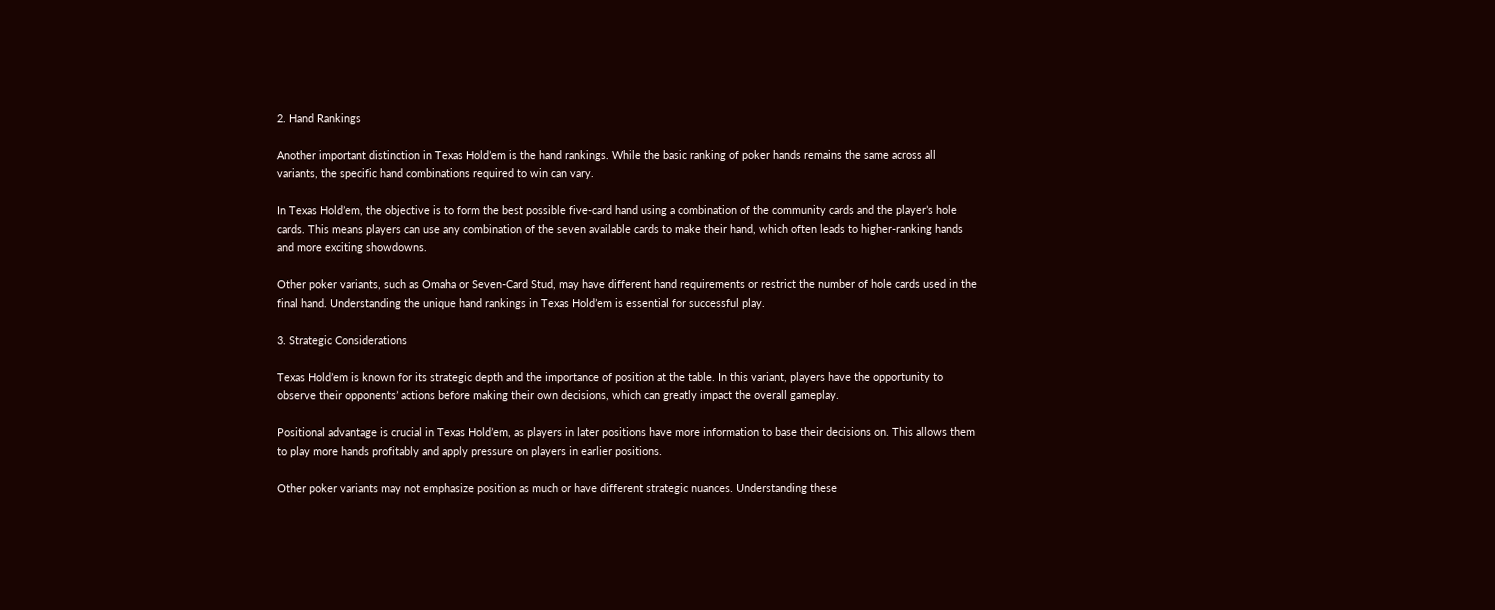2. Hand Rankings

Another important distinction in Texas Hold’em is the hand rankings. While the basic ranking of poker hands remains the same across all variants, the specific hand combinations required to win can vary.

In Texas Hold’em, the objective is to form the best possible five-card hand using a combination of the community cards and the player’s hole cards. This means players can use any combination of the seven available cards to make their hand, which often leads to higher-ranking hands and more exciting showdowns.

Other poker variants, such as Omaha or Seven-Card Stud, may have different hand requirements or restrict the number of hole cards used in the final hand. Understanding the unique hand rankings in Texas Hold’em is essential for successful play.

3. Strategic Considerations

Texas Hold’em is known for its strategic depth and the importance of position at the table. In this variant, players have the opportunity to observe their opponents’ actions before making their own decisions, which can greatly impact the overall gameplay.

Positional advantage is crucial in Texas Hold’em, as players in later positions have more information to base their decisions on. This allows them to play more hands profitably and apply pressure on players in earlier positions.

Other poker variants may not emphasize position as much or have different strategic nuances. Understanding these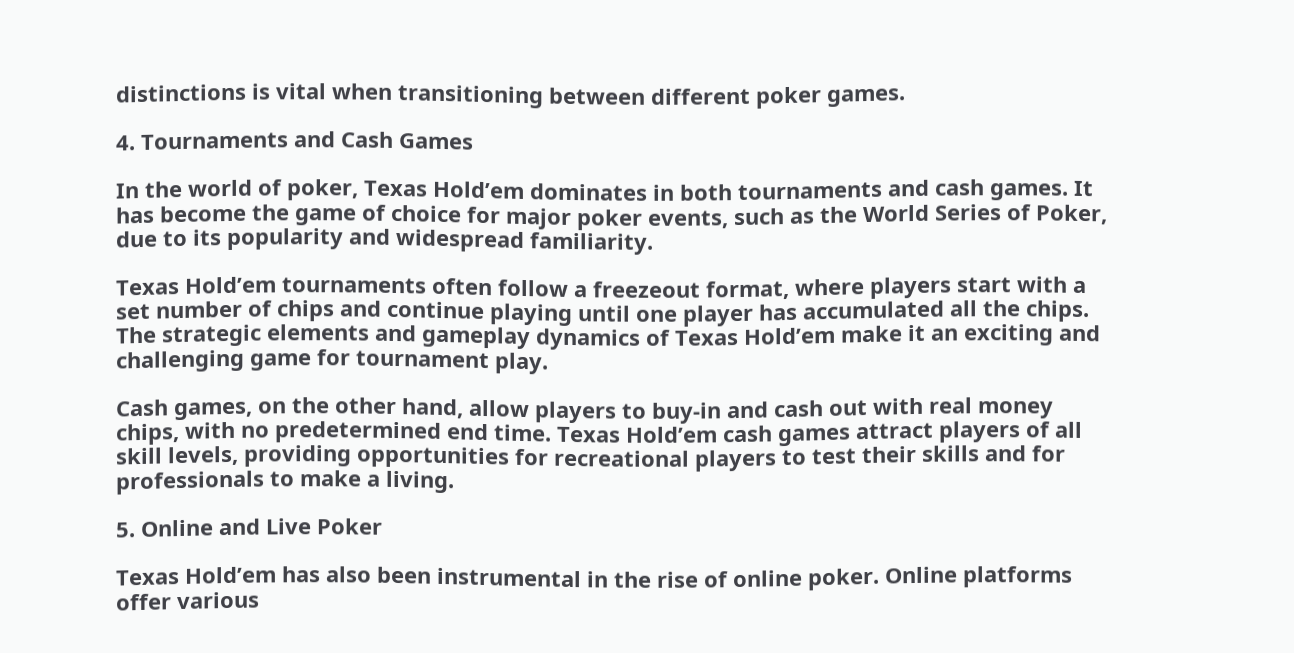distinctions is vital when transitioning between different poker games.

4. Tournaments and Cash Games

In the world of poker, Texas Hold’em dominates in both tournaments and cash games. It has become the game of choice for major poker events, such as the World Series of Poker, due to its popularity and widespread familiarity.

Texas Hold’em tournaments often follow a freezeout format, where players start with a set number of chips and continue playing until one player has accumulated all the chips. The strategic elements and gameplay dynamics of Texas Hold’em make it an exciting and challenging game for tournament play.

Cash games, on the other hand, allow players to buy-in and cash out with real money chips, with no predetermined end time. Texas Hold’em cash games attract players of all skill levels, providing opportunities for recreational players to test their skills and for professionals to make a living.

5. Online and Live Poker

Texas Hold’em has also been instrumental in the rise of online poker. Online platforms offer various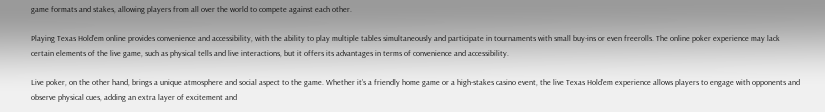game formats and stakes, allowing players from all over the world to compete against each other.

Playing Texas Hold’em online provides convenience and accessibility, with the ability to play multiple tables simultaneously and participate in tournaments with small buy-ins or even freerolls. The online poker experience may lack certain elements of the live game, such as physical tells and live interactions, but it offers its advantages in terms of convenience and accessibility.

Live poker, on the other hand, brings a unique atmosphere and social aspect to the game. Whether it’s a friendly home game or a high-stakes casino event, the live Texas Hold’em experience allows players to engage with opponents and observe physical cues, adding an extra layer of excitement and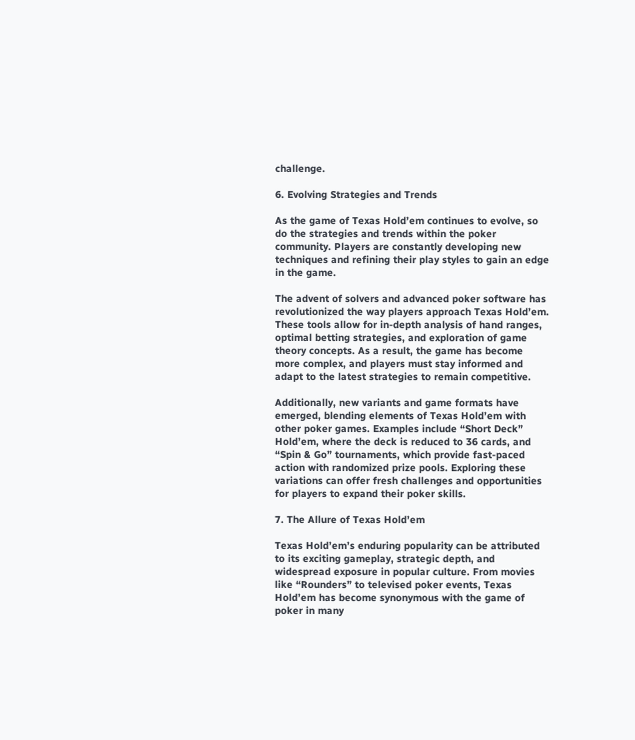challenge.

6. Evolving Strategies and Trends

As the game of Texas Hold’em continues to evolve, so do the strategies and trends within the poker community. Players are constantly developing new techniques and refining their play styles to gain an edge in the game.

The advent of solvers and advanced poker software has revolutionized the way players approach Texas Hold’em. These tools allow for in-depth analysis of hand ranges, optimal betting strategies, and exploration of game theory concepts. As a result, the game has become more complex, and players must stay informed and adapt to the latest strategies to remain competitive.

Additionally, new variants and game formats have emerged, blending elements of Texas Hold’em with other poker games. Examples include “Short Deck” Hold’em, where the deck is reduced to 36 cards, and “Spin & Go” tournaments, which provide fast-paced action with randomized prize pools. Exploring these variations can offer fresh challenges and opportunities for players to expand their poker skills.

7. The Allure of Texas Hold’em

Texas Hold’em’s enduring popularity can be attributed to its exciting gameplay, strategic depth, and widespread exposure in popular culture. From movies like “Rounders” to televised poker events, Texas Hold’em has become synonymous with the game of poker in many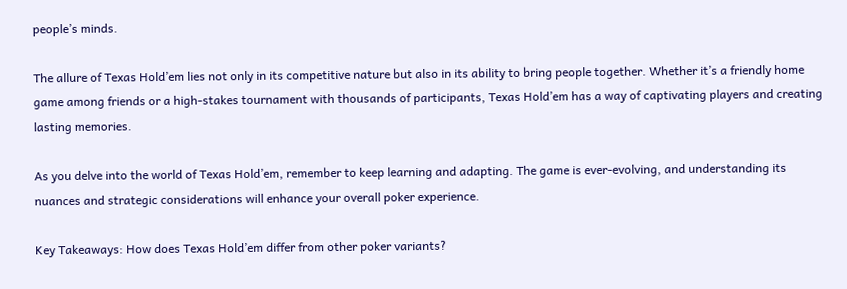people’s minds.

The allure of Texas Hold’em lies not only in its competitive nature but also in its ability to bring people together. Whether it’s a friendly home game among friends or a high-stakes tournament with thousands of participants, Texas Hold’em has a way of captivating players and creating lasting memories.

As you delve into the world of Texas Hold’em, remember to keep learning and adapting. The game is ever-evolving, and understanding its nuances and strategic considerations will enhance your overall poker experience.

Key Takeaways: How does Texas Hold’em differ from other poker variants?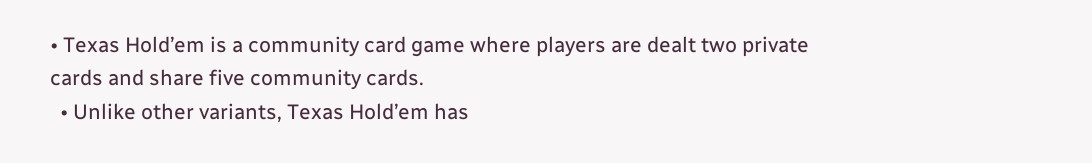• Texas Hold’em is a community card game where players are dealt two private cards and share five community cards.
  • Unlike other variants, Texas Hold’em has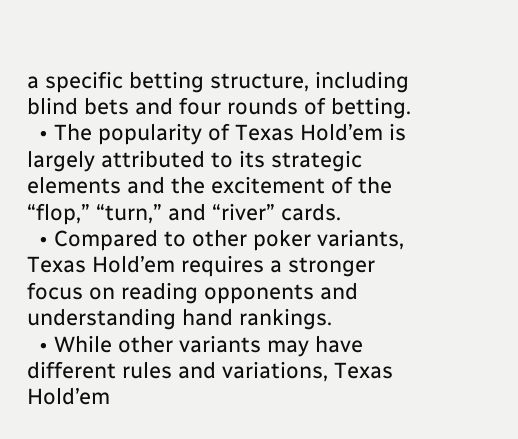a specific betting structure, including blind bets and four rounds of betting.
  • The popularity of Texas Hold’em is largely attributed to its strategic elements and the excitement of the “flop,” “turn,” and “river” cards.
  • Compared to other poker variants, Texas Hold’em requires a stronger focus on reading opponents and understanding hand rankings.
  • While other variants may have different rules and variations, Texas Hold’em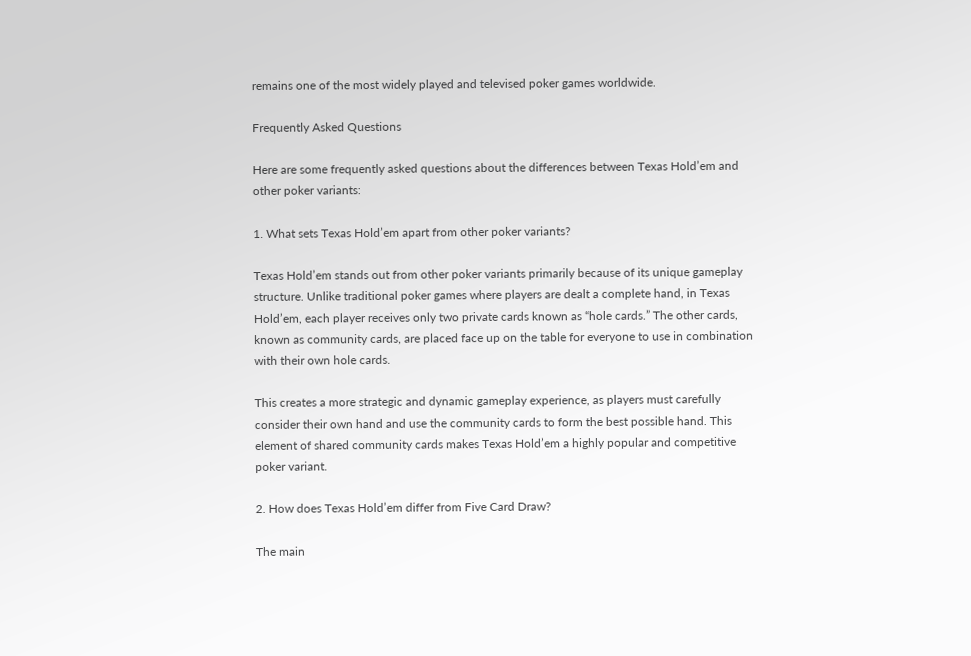remains one of the most widely played and televised poker games worldwide.

Frequently Asked Questions

Here are some frequently asked questions about the differences between Texas Hold’em and other poker variants:

1. What sets Texas Hold’em apart from other poker variants?

Texas Hold’em stands out from other poker variants primarily because of its unique gameplay structure. Unlike traditional poker games where players are dealt a complete hand, in Texas Hold’em, each player receives only two private cards known as “hole cards.” The other cards, known as community cards, are placed face up on the table for everyone to use in combination with their own hole cards.

This creates a more strategic and dynamic gameplay experience, as players must carefully consider their own hand and use the community cards to form the best possible hand. This element of shared community cards makes Texas Hold’em a highly popular and competitive poker variant.

2. How does Texas Hold’em differ from Five Card Draw?

The main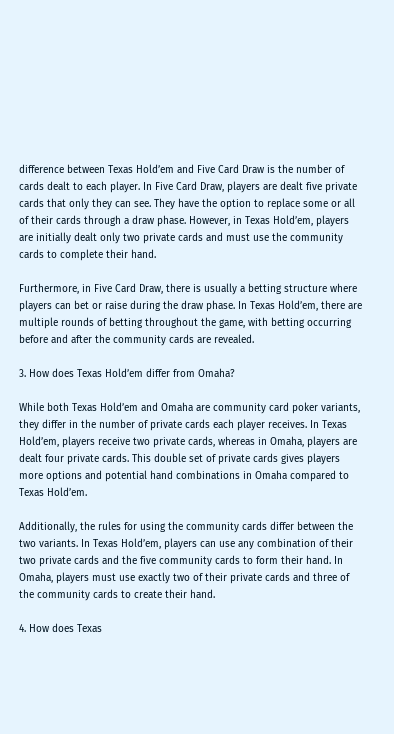difference between Texas Hold’em and Five Card Draw is the number of cards dealt to each player. In Five Card Draw, players are dealt five private cards that only they can see. They have the option to replace some or all of their cards through a draw phase. However, in Texas Hold’em, players are initially dealt only two private cards and must use the community cards to complete their hand.

Furthermore, in Five Card Draw, there is usually a betting structure where players can bet or raise during the draw phase. In Texas Hold’em, there are multiple rounds of betting throughout the game, with betting occurring before and after the community cards are revealed.

3. How does Texas Hold’em differ from Omaha?

While both Texas Hold’em and Omaha are community card poker variants, they differ in the number of private cards each player receives. In Texas Hold’em, players receive two private cards, whereas in Omaha, players are dealt four private cards. This double set of private cards gives players more options and potential hand combinations in Omaha compared to Texas Hold’em.

Additionally, the rules for using the community cards differ between the two variants. In Texas Hold’em, players can use any combination of their two private cards and the five community cards to form their hand. In Omaha, players must use exactly two of their private cards and three of the community cards to create their hand.

4. How does Texas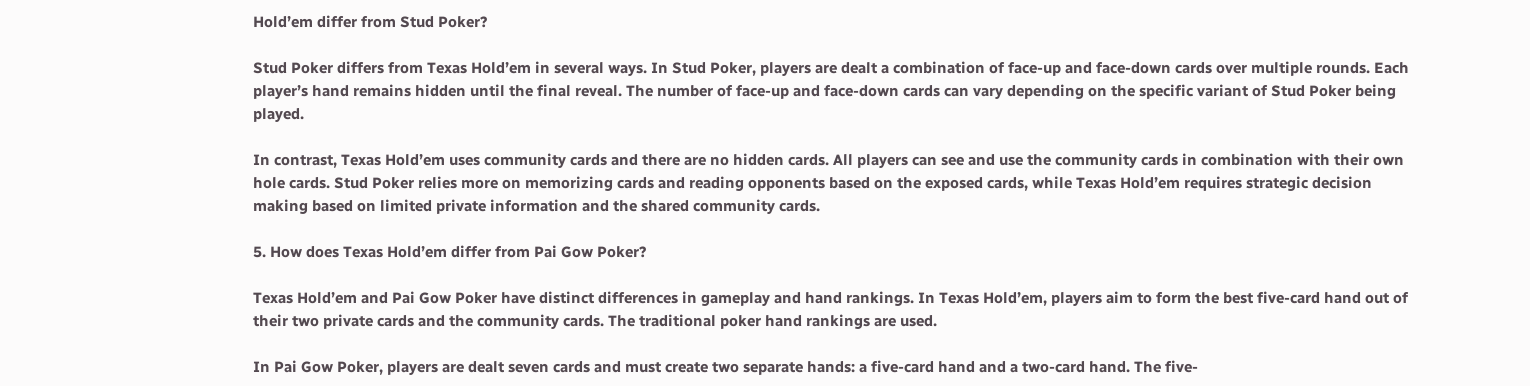Hold’em differ from Stud Poker?

Stud Poker differs from Texas Hold’em in several ways. In Stud Poker, players are dealt a combination of face-up and face-down cards over multiple rounds. Each player’s hand remains hidden until the final reveal. The number of face-up and face-down cards can vary depending on the specific variant of Stud Poker being played.

In contrast, Texas Hold’em uses community cards and there are no hidden cards. All players can see and use the community cards in combination with their own hole cards. Stud Poker relies more on memorizing cards and reading opponents based on the exposed cards, while Texas Hold’em requires strategic decision making based on limited private information and the shared community cards.

5. How does Texas Hold’em differ from Pai Gow Poker?

Texas Hold’em and Pai Gow Poker have distinct differences in gameplay and hand rankings. In Texas Hold’em, players aim to form the best five-card hand out of their two private cards and the community cards. The traditional poker hand rankings are used.

In Pai Gow Poker, players are dealt seven cards and must create two separate hands: a five-card hand and a two-card hand. The five-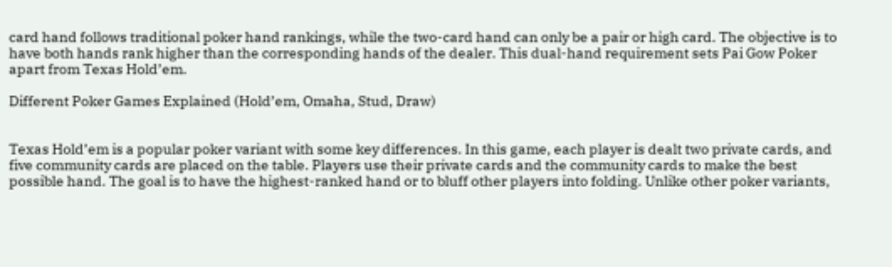card hand follows traditional poker hand rankings, while the two-card hand can only be a pair or high card. The objective is to have both hands rank higher than the corresponding hands of the dealer. This dual-hand requirement sets Pai Gow Poker apart from Texas Hold’em.

Different Poker Games Explained (Hold’em, Omaha, Stud, Draw)


Texas Hold’em is a popular poker variant with some key differences. In this game, each player is dealt two private cards, and five community cards are placed on the table. Players use their private cards and the community cards to make the best possible hand. The goal is to have the highest-ranked hand or to bluff other players into folding. Unlike other poker variants,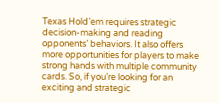Texas Hold’em requires strategic decision-making and reading opponents’ behaviors. It also offers more opportunities for players to make strong hands with multiple community cards. So, if you’re looking for an exciting and strategic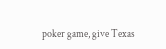poker game, give Texas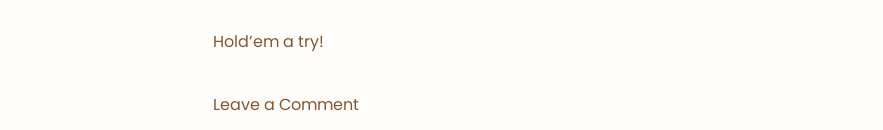Hold’em a try!

Leave a Comment